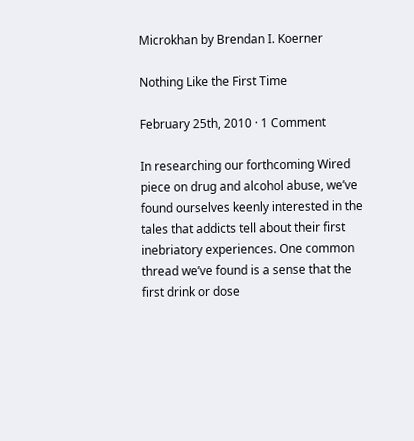Microkhan by Brendan I. Koerner

Nothing Like the First Time

February 25th, 2010 · 1 Comment

In researching our forthcoming Wired piece on drug and alcohol abuse, we’ve found ourselves keenly interested in the tales that addicts tell about their first inebriatory experiences. One common thread we’ve found is a sense that the first drink or dose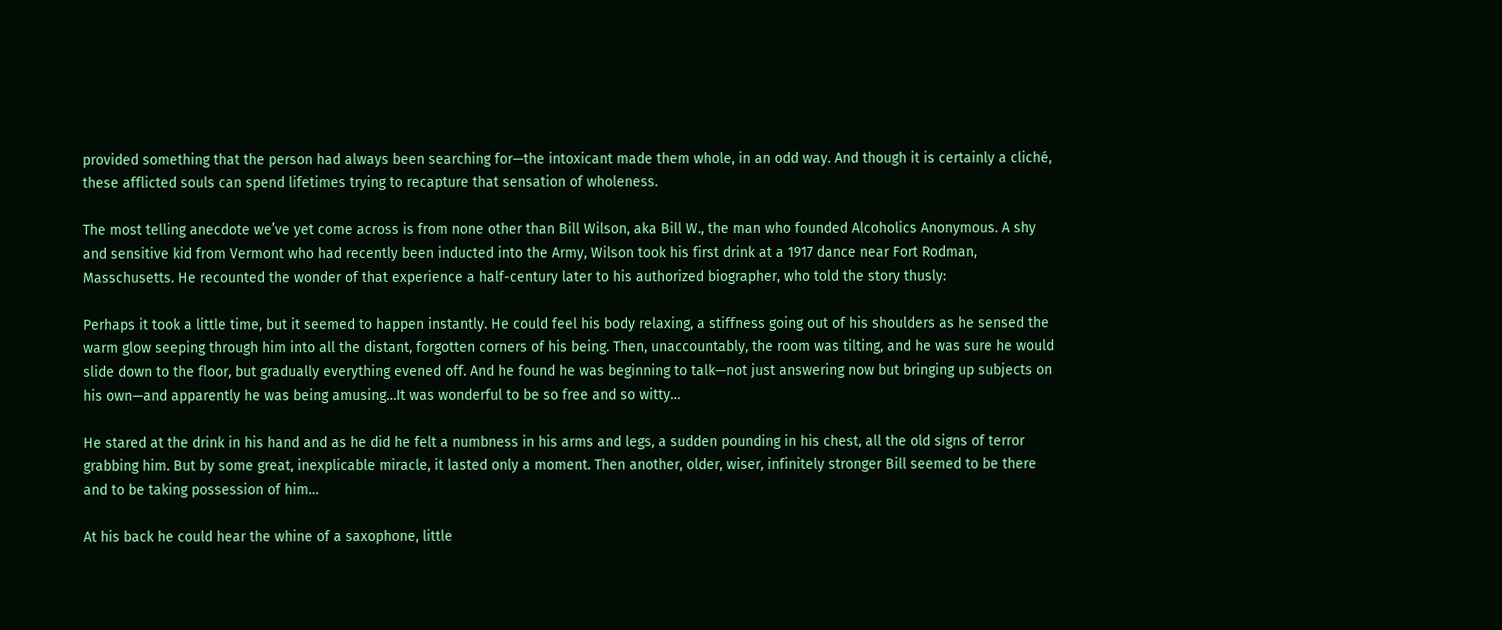provided something that the person had always been searching for—the intoxicant made them whole, in an odd way. And though it is certainly a cliché, these afflicted souls can spend lifetimes trying to recapture that sensation of wholeness.

The most telling anecdote we’ve yet come across is from none other than Bill Wilson, aka Bill W., the man who founded Alcoholics Anonymous. A shy and sensitive kid from Vermont who had recently been inducted into the Army, Wilson took his first drink at a 1917 dance near Fort Rodman, Masschusetts. He recounted the wonder of that experience a half-century later to his authorized biographer, who told the story thusly:

Perhaps it took a little time, but it seemed to happen instantly. He could feel his body relaxing, a stiffness going out of his shoulders as he sensed the warm glow seeping through him into all the distant, forgotten corners of his being. Then, unaccountably, the room was tilting, and he was sure he would slide down to the floor, but gradually everything evened off. And he found he was beginning to talk—not just answering now but bringing up subjects on his own—and apparently he was being amusing…It was wonderful to be so free and so witty…

He stared at the drink in his hand and as he did he felt a numbness in his arms and legs, a sudden pounding in his chest, all the old signs of terror grabbing him. But by some great, inexplicable miracle, it lasted only a moment. Then another, older, wiser, infinitely stronger Bill seemed to be there and to be taking possession of him…

At his back he could hear the whine of a saxophone, little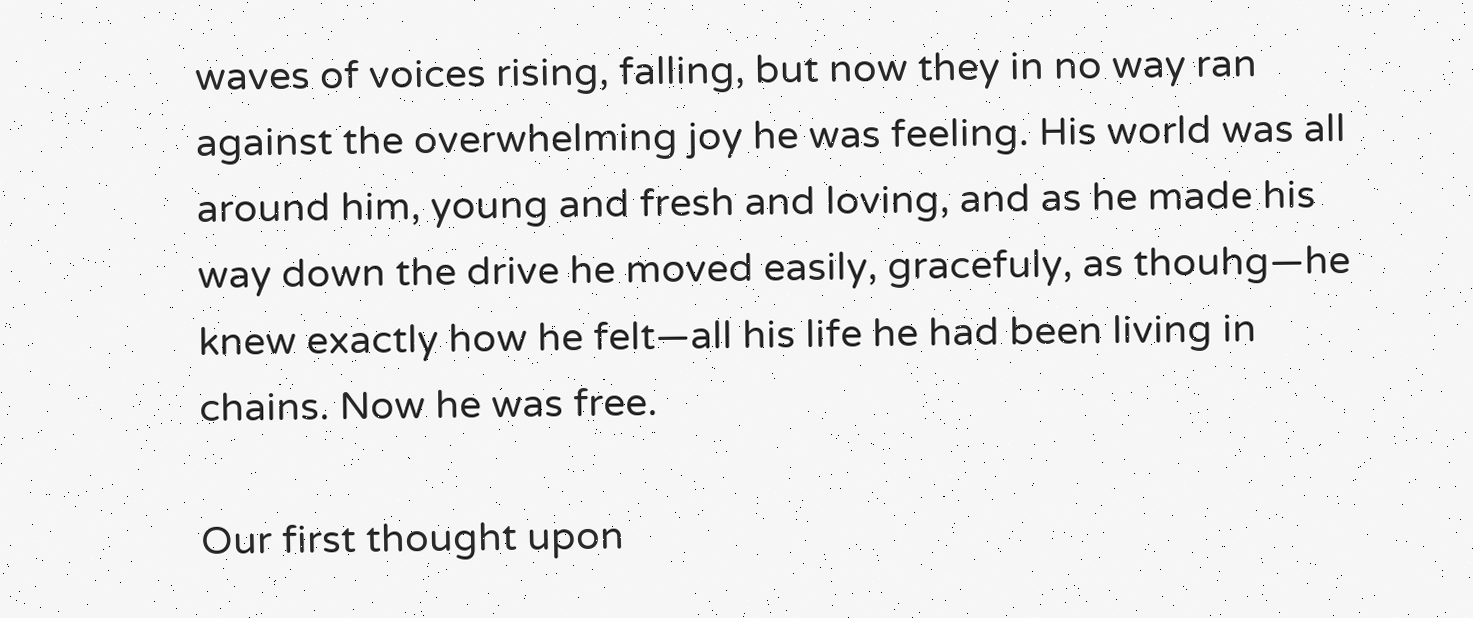waves of voices rising, falling, but now they in no way ran against the overwhelming joy he was feeling. His world was all around him, young and fresh and loving, and as he made his way down the drive he moved easily, gracefuly, as thouhg—he knew exactly how he felt—all his life he had been living in chains. Now he was free.

Our first thought upon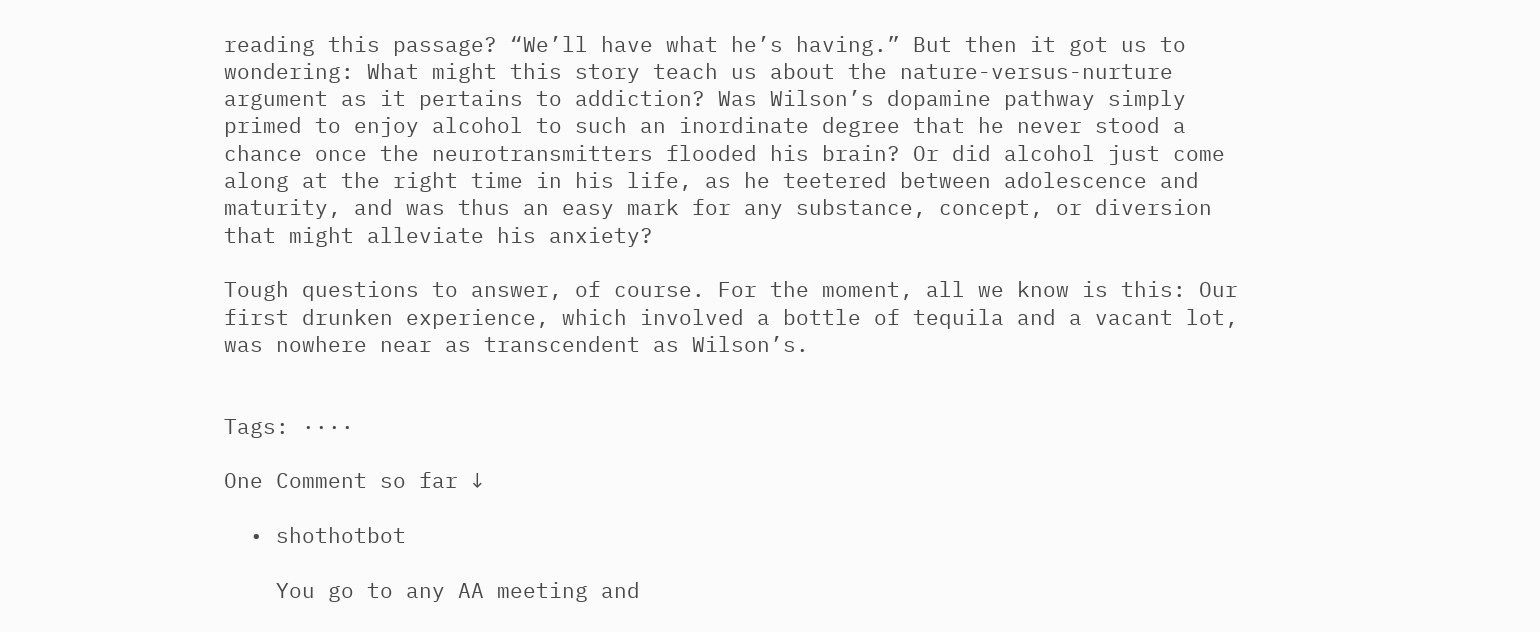reading this passage? “We’ll have what he’s having.” But then it got us to wondering: What might this story teach us about the nature-versus-nurture argument as it pertains to addiction? Was Wilson’s dopamine pathway simply primed to enjoy alcohol to such an inordinate degree that he never stood a chance once the neurotransmitters flooded his brain? Or did alcohol just come along at the right time in his life, as he teetered between adolescence and maturity, and was thus an easy mark for any substance, concept, or diversion that might alleviate his anxiety?

Tough questions to answer, of course. For the moment, all we know is this: Our first drunken experience, which involved a bottle of tequila and a vacant lot, was nowhere near as transcendent as Wilson’s.


Tags: ····

One Comment so far ↓

  • shothotbot

    You go to any AA meeting and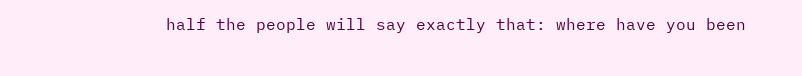half the people will say exactly that: where have you been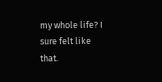my whole life? I sure felt like that.